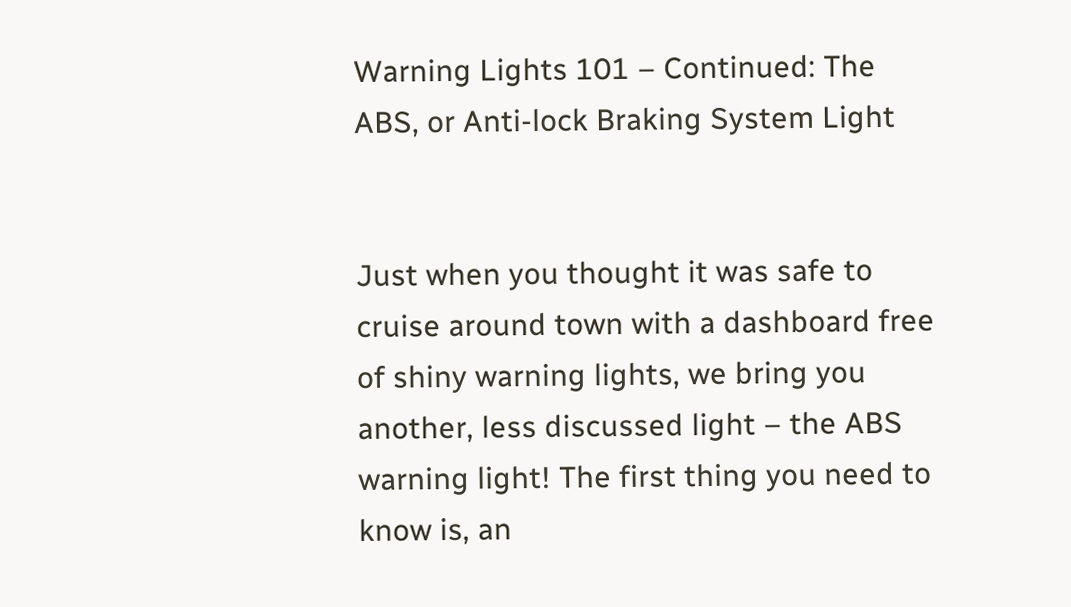Warning Lights 101 – Continued: The ABS, or Anti-lock Braking System Light


Just when you thought it was safe to cruise around town with a dashboard free of shiny warning lights, we bring you another, less discussed light – the ABS warning light! The first thing you need to know is, an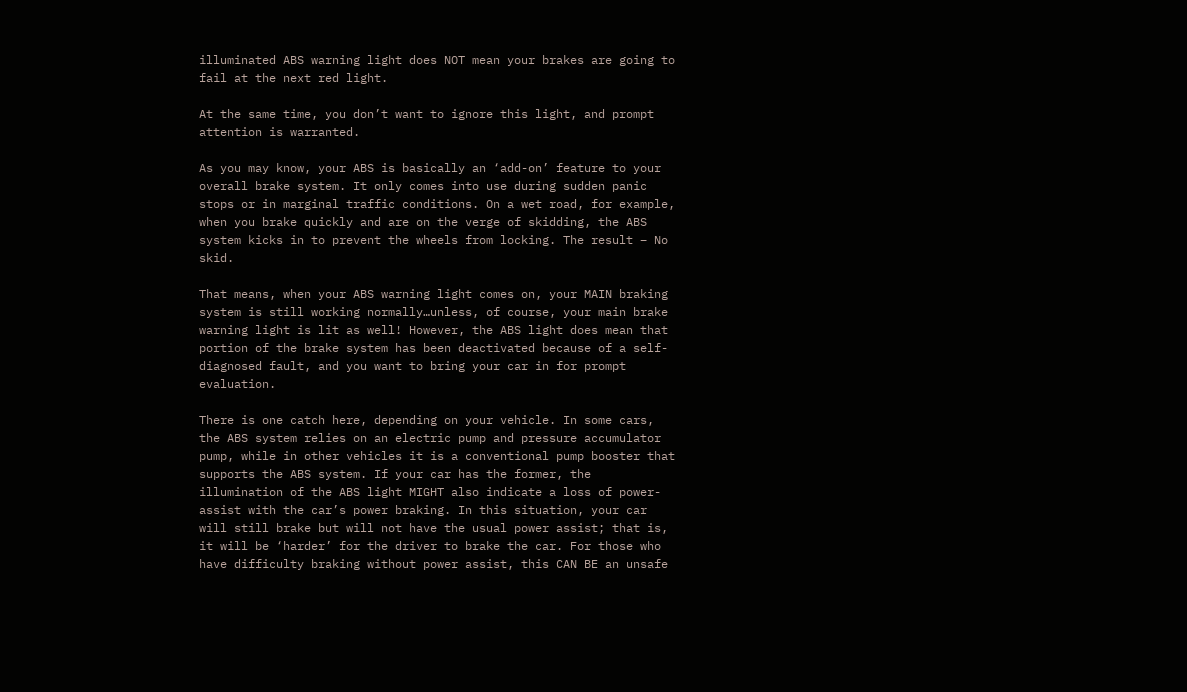illuminated ABS warning light does NOT mean your brakes are going to fail at the next red light.

At the same time, you don’t want to ignore this light, and prompt attention is warranted.

As you may know, your ABS is basically an ‘add-on’ feature to your overall brake system. It only comes into use during sudden panic stops or in marginal traffic conditions. On a wet road, for example, when you brake quickly and are on the verge of skidding, the ABS system kicks in to prevent the wheels from locking. The result – No skid.

That means, when your ABS warning light comes on, your MAIN braking system is still working normally…unless, of course, your main brake warning light is lit as well! However, the ABS light does mean that portion of the brake system has been deactivated because of a self-diagnosed fault, and you want to bring your car in for prompt evaluation.

There is one catch here, depending on your vehicle. In some cars, the ABS system relies on an electric pump and pressure accumulator pump, while in other vehicles it is a conventional pump booster that supports the ABS system. If your car has the former, the illumination of the ABS light MIGHT also indicate a loss of power-assist with the car’s power braking. In this situation, your car will still brake but will not have the usual power assist; that is, it will be ‘harder’ for the driver to brake the car. For those who have difficulty braking without power assist, this CAN BE an unsafe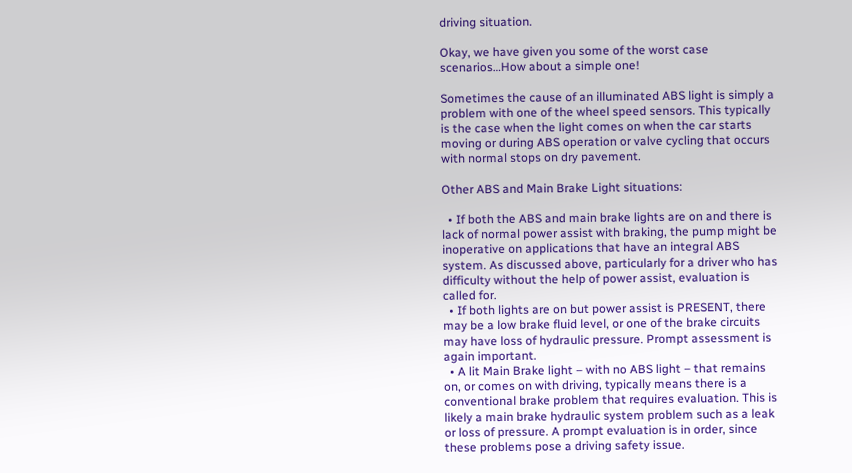driving situation.

Okay, we have given you some of the worst case scenarios…How about a simple one!

Sometimes the cause of an illuminated ABS light is simply a problem with one of the wheel speed sensors. This typically is the case when the light comes on when the car starts moving or during ABS operation or valve cycling that occurs with normal stops on dry pavement.

Other ABS and Main Brake Light situations:

  • If both the ABS and main brake lights are on and there is lack of normal power assist with braking, the pump might be inoperative on applications that have an integral ABS system. As discussed above, particularly for a driver who has difficulty without the help of power assist, evaluation is called for.
  • If both lights are on but power assist is PRESENT, there may be a low brake fluid level, or one of the brake circuits may have loss of hydraulic pressure. Prompt assessment is again important.
  • A lit Main Brake light – with no ABS light – that remains on, or comes on with driving, typically means there is a conventional brake problem that requires evaluation. This is likely a main brake hydraulic system problem such as a leak or loss of pressure. A prompt evaluation is in order, since these problems pose a driving safety issue.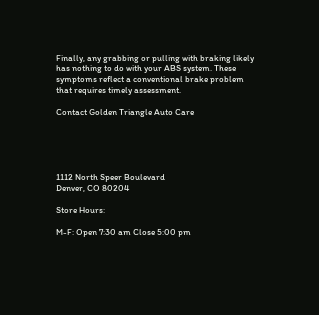Finally, any grabbing or pulling with braking likely has nothing to do with your ABS system. These symptoms reflect a conventional brake problem that requires timely assessment.

Contact Golden Triangle Auto Care





1112 North Speer Boulevard
Denver, CO 80204

Store Hours:

M-F: Open 7:30 am Close 5:00 pm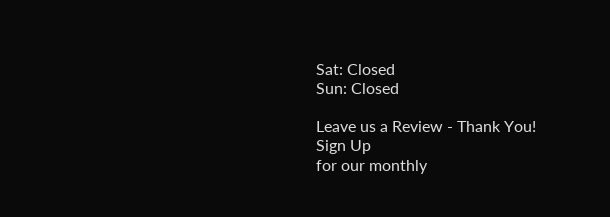Sat: Closed
Sun: Closed

Leave us a Review - Thank You!
Sign Up
for our monthly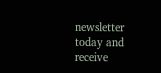newsletter today and receive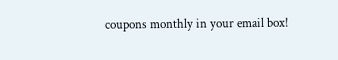coupons monthly in your email box!